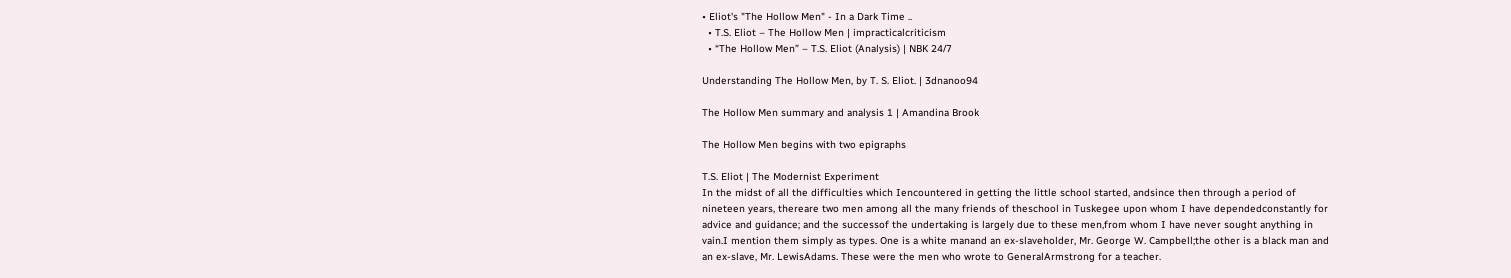• Eliot's "The Hollow Men" - In a Dark Time ..
  • T.S. Eliot – The Hollow Men | impracticalcriticism
  • “The Hollow Men” – T.S. Eliot (Analysis) | NBK 24/7

Understanding The Hollow Men, by T. S. Eliot. | 3dnanoo94

The Hollow Men summary and analysis 1 | Amandina Brook

The Hollow Men begins with two epigraphs

T.S. Eliot | The Modernist Experiment
In the midst of all the difficulties which Iencountered in getting the little school started, andsince then through a period of nineteen years, thereare two men among all the many friends of theschool in Tuskegee upon whom I have dependedconstantly for advice and guidance; and the successof the undertaking is largely due to these men,from whom I have never sought anything in vain.I mention them simply as types. One is a white manand an ex-slaveholder, Mr. George W. Campbell;the other is a black man and an ex-slave, Mr. LewisAdams. These were the men who wrote to GeneralArmstrong for a teacher.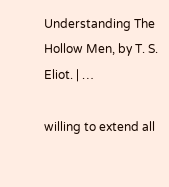Understanding The Hollow Men, by T. S. Eliot. | …

willing to extend all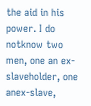the aid in his power. I do notknow two men, one an ex-slaveholder, one anex-slave,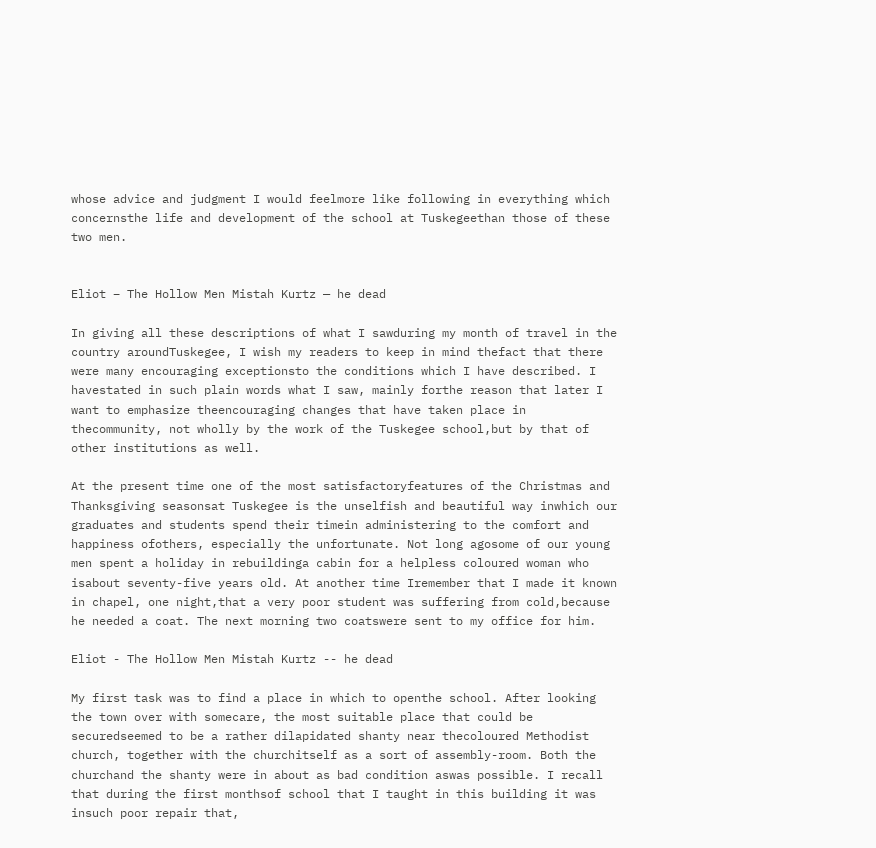whose advice and judgment I would feelmore like following in everything which concernsthe life and development of the school at Tuskegeethan those of these two men.


Eliot – The Hollow Men Mistah Kurtz — he dead

In giving all these descriptions of what I sawduring my month of travel in the country aroundTuskegee, I wish my readers to keep in mind thefact that there were many encouraging exceptionsto the conditions which I have described. I havestated in such plain words what I saw, mainly forthe reason that later I want to emphasize theencouraging changes that have taken place in thecommunity, not wholly by the work of the Tuskegee school,but by that of other institutions as well.

At the present time one of the most satisfactoryfeatures of the Christmas and Thanksgiving seasonsat Tuskegee is the unselfish and beautiful way inwhich our graduates and students spend their timein administering to the comfort and happiness ofothers, especially the unfortunate. Not long agosome of our young men spent a holiday in rebuildinga cabin for a helpless coloured woman who isabout seventy-five years old. At another time Iremember that I made it known in chapel, one night,that a very poor student was suffering from cold,because he needed a coat. The next morning two coatswere sent to my office for him.

Eliot - The Hollow Men Mistah Kurtz -- he dead

My first task was to find a place in which to openthe school. After looking the town over with somecare, the most suitable place that could be securedseemed to be a rather dilapidated shanty near thecoloured Methodist church, together with the churchitself as a sort of assembly-room. Both the churchand the shanty were in about as bad condition aswas possible. I recall that during the first monthsof school that I taught in this building it was insuch poor repair that,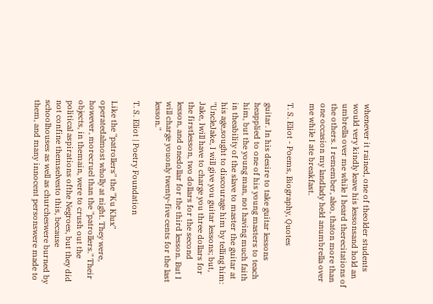whenever it rained, one of theolder students would very kindly leave his lessonsand hold an umbrella over me while I heard therecitations of the others. I remember, also, thaton more than one occasion my landlady held anumbrella over me while I ate breakfast.

T. S. Eliot - Poems, Biography, Quotes

guitar. In his desire to take guitar lessons heapplied to one of his young masters to teach him, but the young man, not having much faith in theability of the slave to master the guitar at his age,sought to discourage him by telling him: "UncleJake, I will give you guitar lessons; but, Jake, Iwill have to charge you three dollars for the firstlesson, two dollars for the second lesson, and onedollar for the third lesson. But I will charge youonly twenty-five cents for the last lesson."

T. S. Eliot | Poetry Foundation

Like the "patrollers" the "Ku Klux" operatedalmost wholly at night. They were, however, morecruel than the "patrollers." Their objects, in themain, were to crush out the political aspirations ofthe Negroes, but they did not confine themselvesto this, because schoolhouses as well as churcheswere burned by them, and many innocent personswere made to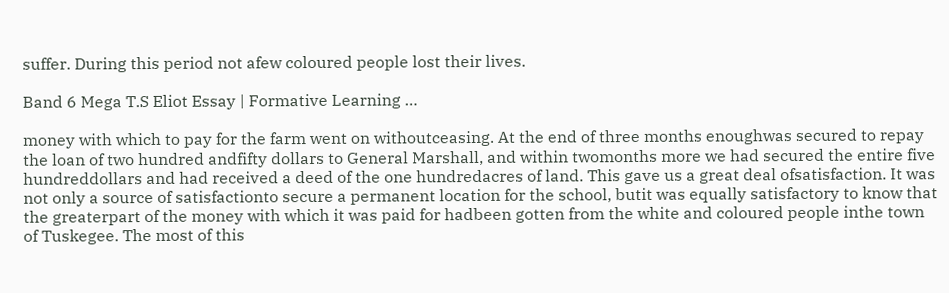suffer. During this period not afew coloured people lost their lives.

Band 6 Mega T.S Eliot Essay | Formative Learning …

money with which to pay for the farm went on withoutceasing. At the end of three months enoughwas secured to repay the loan of two hundred andfifty dollars to General Marshall, and within twomonths more we had secured the entire five hundreddollars and had received a deed of the one hundredacres of land. This gave us a great deal ofsatisfaction. It was not only a source of satisfactionto secure a permanent location for the school, butit was equally satisfactory to know that the greaterpart of the money with which it was paid for hadbeen gotten from the white and coloured people inthe town of Tuskegee. The most of this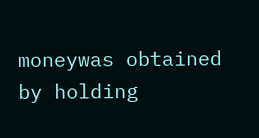moneywas obtained by holding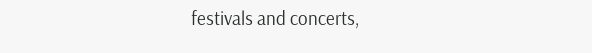festivals and concerts,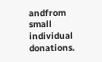andfrom small individual donations.